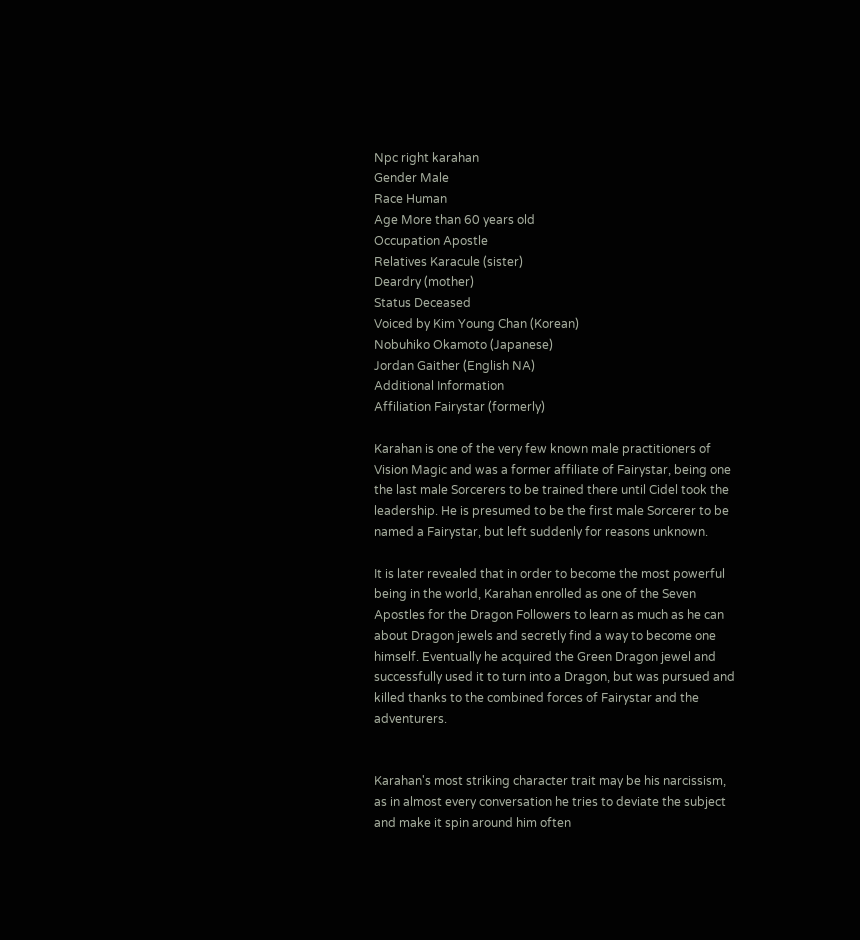Npc right karahan
Gender Male
Race Human
Age More than 60 years old
Occupation Apostle
Relatives Karacule (sister)
Deardry (mother)
Status Deceased
Voiced by Kim Young Chan (Korean)
Nobuhiko Okamoto (Japanese)
Jordan Gaither (English NA)
Additional Information
Affiliation Fairystar (formerly)

Karahan is one of the very few known male practitioners of Vision Magic and was a former affiliate of Fairystar, being one the last male Sorcerers to be trained there until Cidel took the leadership. He is presumed to be the first male Sorcerer to be named a Fairystar, but left suddenly for reasons unknown.

It is later revealed that in order to become the most powerful being in the world, Karahan enrolled as one of the Seven Apostles for the Dragon Followers to learn as much as he can about Dragon jewels and secretly find a way to become one himself. Eventually he acquired the Green Dragon jewel and successfully used it to turn into a Dragon, but was pursued and killed thanks to the combined forces of Fairystar and the adventurers.


Karahan's most striking character trait may be his narcissism, as in almost every conversation he tries to deviate the subject and make it spin around him often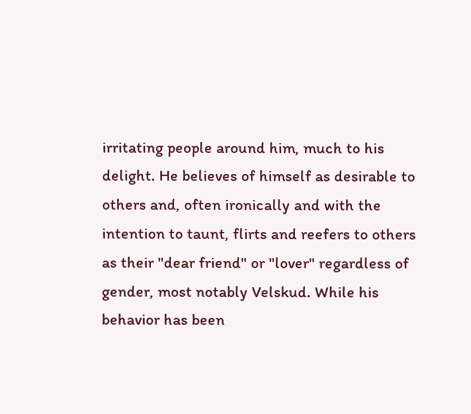irritating people around him, much to his delight. He believes of himself as desirable to others and, often ironically and with the intention to taunt, flirts and reefers to others as their "dear friend" or "lover" regardless of gender, most notably Velskud. While his behavior has been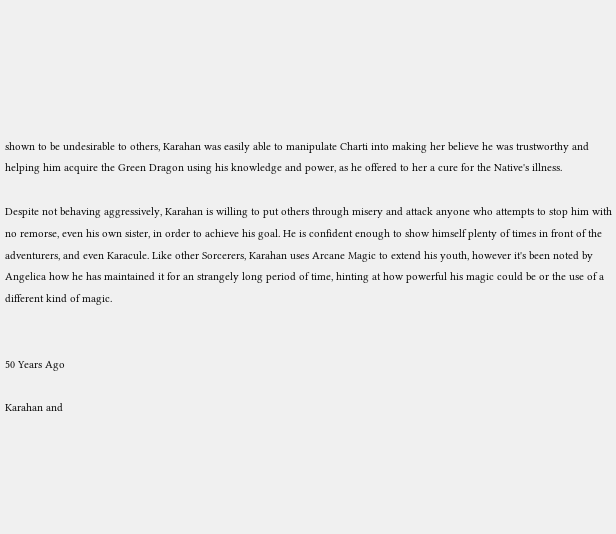shown to be undesirable to others, Karahan was easily able to manipulate Charti into making her believe he was trustworthy and helping him acquire the Green Dragon using his knowledge and power, as he offered to her a cure for the Native's illness.

Despite not behaving aggressively, Karahan is willing to put others through misery and attack anyone who attempts to stop him with no remorse, even his own sister, in order to achieve his goal. He is confident enough to show himself plenty of times in front of the adventurers, and even Karacule. Like other Sorcerers, Karahan uses Arcane Magic to extend his youth, however it's been noted by Angelica how he has maintained it for an strangely long period of time, hinting at how powerful his magic could be or the use of a different kind of magic.


50 Years Ago

Karahan and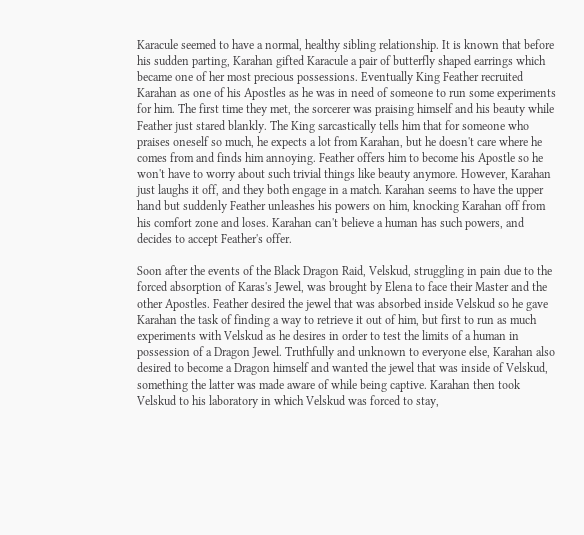Karacule seemed to have a normal, healthy sibling relationship. It is known that before his sudden parting, Karahan gifted Karacule a pair of butterfly shaped earrings which became one of her most precious possessions. Eventually King Feather recruited Karahan as one of his Apostles as he was in need of someone to run some experiments for him. The first time they met, the sorcerer was praising himself and his beauty while Feather just stared blankly. The King sarcastically tells him that for someone who praises oneself so much, he expects a lot from Karahan, but he doesn't care where he comes from and finds him annoying. Feather offers him to become his Apostle so he won't have to worry about such trivial things like beauty anymore. However, Karahan just laughs it off, and they both engage in a match. Karahan seems to have the upper hand but suddenly Feather unleashes his powers on him, knocking Karahan off from his comfort zone and loses. Karahan can't believe a human has such powers, and decides to accept Feather's offer.

Soon after the events of the Black Dragon Raid, Velskud, struggling in pain due to the forced absorption of Karas's Jewel, was brought by Elena to face their Master and the other Apostles. Feather desired the jewel that was absorbed inside Velskud so he gave Karahan the task of finding a way to retrieve it out of him, but first to run as much experiments with Velskud as he desires in order to test the limits of a human in possession of a Dragon Jewel. Truthfully and unknown to everyone else, Karahan also desired to become a Dragon himself and wanted the jewel that was inside of Velskud, something the latter was made aware of while being captive. Karahan then took Velskud to his laboratory in which Velskud was forced to stay,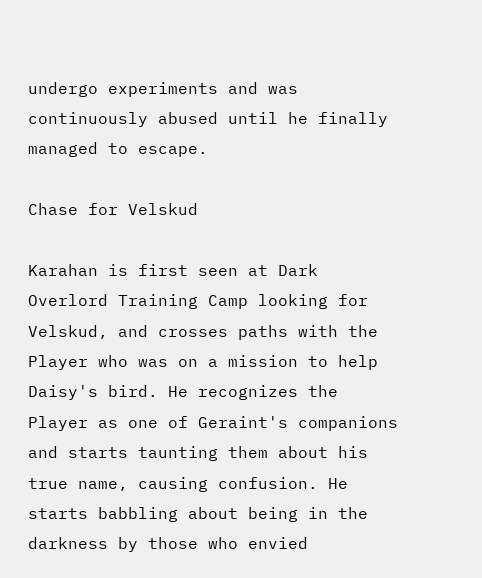undergo experiments and was continuously abused until he finally managed to escape.

Chase for Velskud

Karahan is first seen at Dark Overlord Training Camp looking for Velskud, and crosses paths with the Player who was on a mission to help Daisy's bird. He recognizes the Player as one of Geraint's companions and starts taunting them about his true name, causing confusion. He starts babbling about being in the darkness by those who envied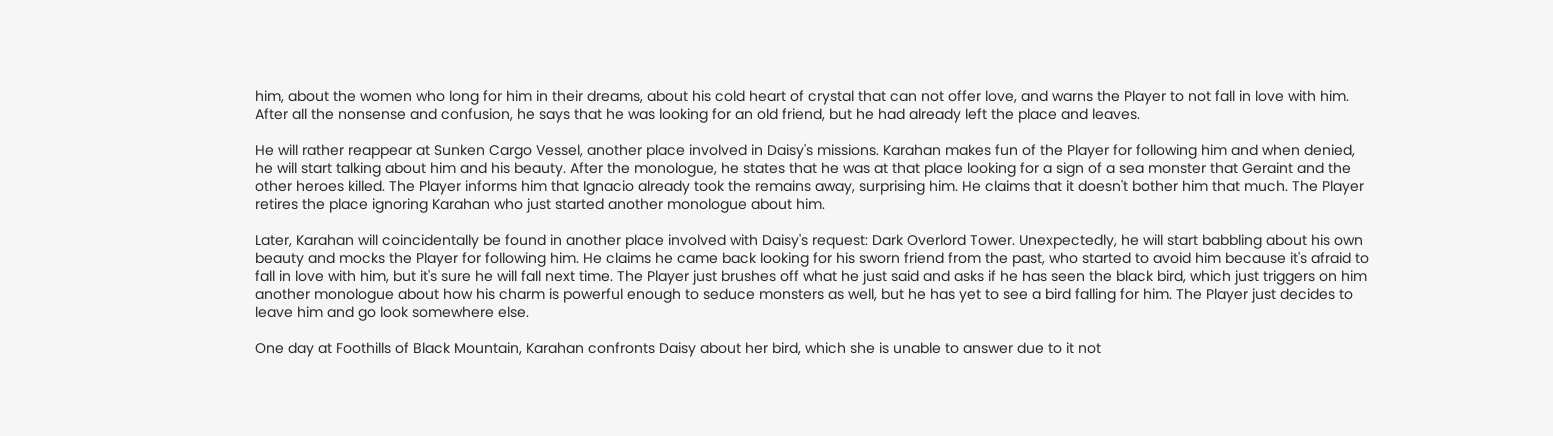him, about the women who long for him in their dreams, about his cold heart of crystal that can not offer love, and warns the Player to not fall in love with him. After all the nonsense and confusion, he says that he was looking for an old friend, but he had already left the place and leaves.

He will rather reappear at Sunken Cargo Vessel, another place involved in Daisy's missions. Karahan makes fun of the Player for following him and when denied, he will start talking about him and his beauty. After the monologue, he states that he was at that place looking for a sign of a sea monster that Geraint and the other heroes killed. The Player informs him that Ignacio already took the remains away, surprising him. He claims that it doesn't bother him that much. The Player retires the place ignoring Karahan who just started another monologue about him.

Later, Karahan will coincidentally be found in another place involved with Daisy's request: Dark Overlord Tower. Unexpectedly, he will start babbling about his own beauty and mocks the Player for following him. He claims he came back looking for his sworn friend from the past, who started to avoid him because it's afraid to fall in love with him, but it's sure he will fall next time. The Player just brushes off what he just said and asks if he has seen the black bird, which just triggers on him another monologue about how his charm is powerful enough to seduce monsters as well, but he has yet to see a bird falling for him. The Player just decides to leave him and go look somewhere else.

One day at Foothills of Black Mountain, Karahan confronts Daisy about her bird, which she is unable to answer due to it not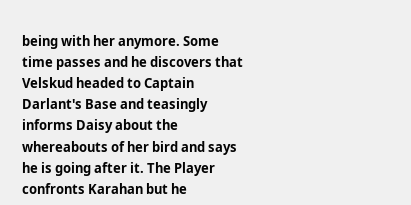being with her anymore. Some time passes and he discovers that Velskud headed to Captain Darlant's Base and teasingly informs Daisy about the whereabouts of her bird and says he is going after it. The Player confronts Karahan but he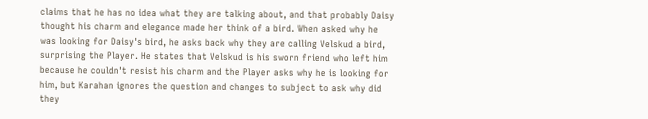claims that he has no idea what they are talking about, and that probably Daisy thought his charm and elegance made her think of a bird. When asked why he was looking for Daisy's bird, he asks back why they are calling Velskud a bird, surprising the Player. He states that Velskud is his sworn friend who left him because he couldn't resist his charm and the Player asks why he is looking for him, but Karahan ignores the question and changes to subject to ask why did they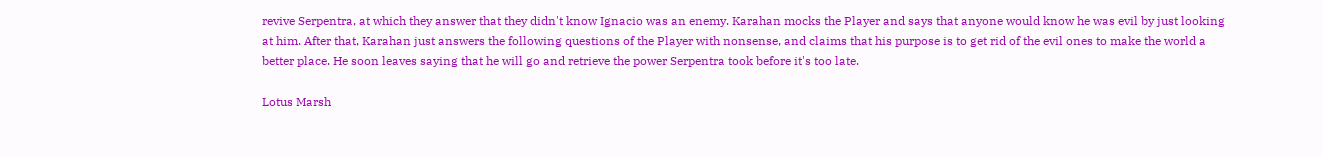revive Serpentra, at which they answer that they didn't know Ignacio was an enemy. Karahan mocks the Player and says that anyone would know he was evil by just looking at him. After that, Karahan just answers the following questions of the Player with nonsense, and claims that his purpose is to get rid of the evil ones to make the world a better place. He soon leaves saying that he will go and retrieve the power Serpentra took before it's too late.

Lotus Marsh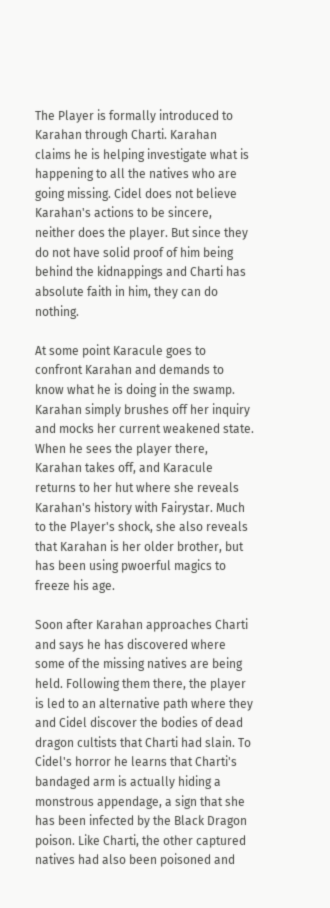The Player is formally introduced to Karahan through Charti. Karahan claims he is helping investigate what is happening to all the natives who are going missing. Cidel does not believe Karahan's actions to be sincere, neither does the player. But since they do not have solid proof of him being behind the kidnappings and Charti has absolute faith in him, they can do nothing.

At some point Karacule goes to confront Karahan and demands to know what he is doing in the swamp. Karahan simply brushes off her inquiry and mocks her current weakened state. When he sees the player there, Karahan takes off, and Karacule returns to her hut where she reveals Karahan's history with Fairystar. Much to the Player's shock, she also reveals that Karahan is her older brother, but has been using pwoerful magics to freeze his age.

Soon after Karahan approaches Charti and says he has discovered where some of the missing natives are being held. Following them there, the player is led to an alternative path where they and Cidel discover the bodies of dead dragon cultists that Charti had slain. To Cidel's horror he learns that Charti's bandaged arm is actually hiding a monstrous appendage, a sign that she has been infected by the Black Dragon poison. Like Charti, the other captured natives had also been poisoned and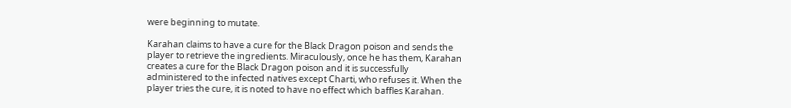were beginning to mutate.

Karahan claims to have a cure for the Black Dragon poison and sends the player to retrieve the ingredients. Miraculously, once he has them, Karahan creates a cure for the Black Dragon poison and it is successfully administered to the infected natives except Charti, who refuses it. When the player tries the cure, it is noted to have no effect which baffles Karahan.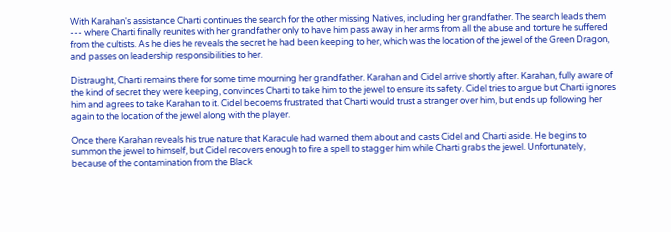With Karahan's assistance Charti continues the search for the other missing Natives, including her grandfather. The search leads them --- where Charti finally reunites with her grandfather only to have him pass away in her arms from all the abuse and torture he suffered from the cultists. As he dies he reveals the secret he had been keeping to her, which was the location of the jewel of the Green Dragon, and passes on leadership responsibilities to her.

Distraught, Charti remains there for some time mourning her grandfather. Karahan and Cidel arrive shortly after. Karahan, fully aware of the kind of secret they were keeping, convinces Charti to take him to the jewel to ensure its safety. Cidel tries to argue but Charti ignores him and agrees to take Karahan to it. Cidel becoems frustrated that Charti would trust a stranger over him, but ends up following her again to the location of the jewel along with the player.

Once there Karahan reveals his true nature that Karacule had warned them about and casts Cidel and Charti aside. He begins to summon the jewel to himself, but Cidel recovers enough to fire a spell to stagger him while Charti grabs the jewel. Unfortunately, because of the contamination from the Black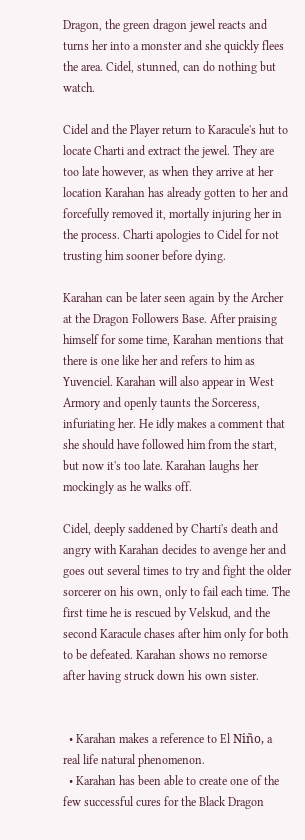Dragon, the green dragon jewel reacts and turns her into a monster and she quickly flees the area. Cidel, stunned, can do nothing but watch.

Cidel and the Player return to Karacule's hut to locate Charti and extract the jewel. They are too late however, as when they arrive at her location Karahan has already gotten to her and forcefully removed it, mortally injuring her in the process. Charti apologies to Cidel for not trusting him sooner before dying.

Karahan can be later seen again by the Archer at the Dragon Followers Base. After praising himself for some time, Karahan mentions that there is one like her and refers to him as Yuvenciel. Karahan will also appear in West Armory and openly taunts the Sorceress, infuriating her. He idly makes a comment that she should have followed him from the start, but now it's too late. Karahan laughs her mockingly as he walks off.

Cidel, deeply saddened by Charti's death and angry with Karahan decides to avenge her and goes out several times to try and fight the older sorcerer on his own, only to fail each time. The first time he is rescued by Velskud, and the second Karacule chases after him only for both to be defeated. Karahan shows no remorse after having struck down his own sister.


  • Karahan makes a reference to El Niño, a real life natural phenomenon.
  • Karahan has been able to create one of the few successful cures for the Black Dragon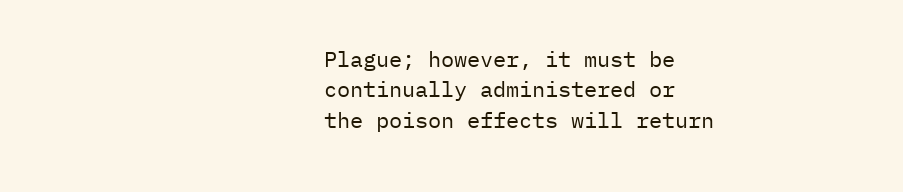Plague; however, it must be continually administered or the poison effects will return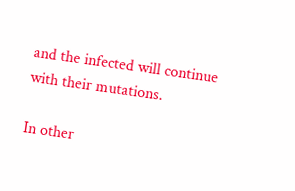and the infected will continue with their mutations.

In other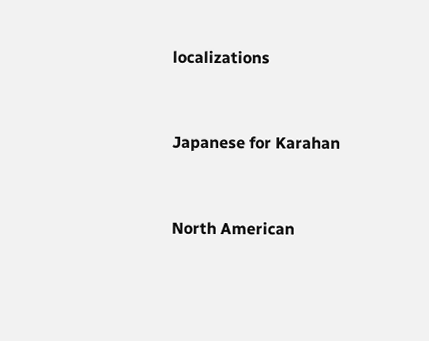localizations


Japanese for Karahan


North American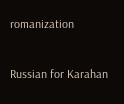romanization


Russian for Karahan